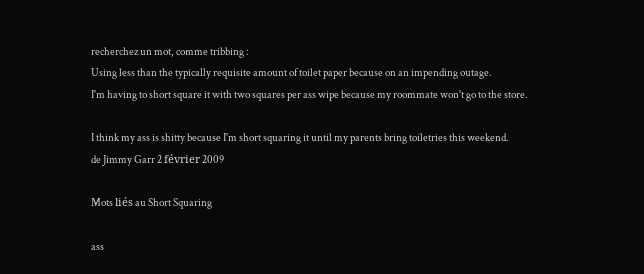recherchez un mot, comme tribbing :
Using less than the typically requisite amount of toilet paper because on an impending outage.
I'm having to short square it with two squares per ass wipe because my roommate won't go to the store.

I think my ass is shitty because I'm short squaring it until my parents bring toiletries this weekend.
de Jimmy Garr 2 février 2009

Mots liés au Short Squaring

ass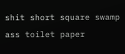shit short square swamp ass toilet paper